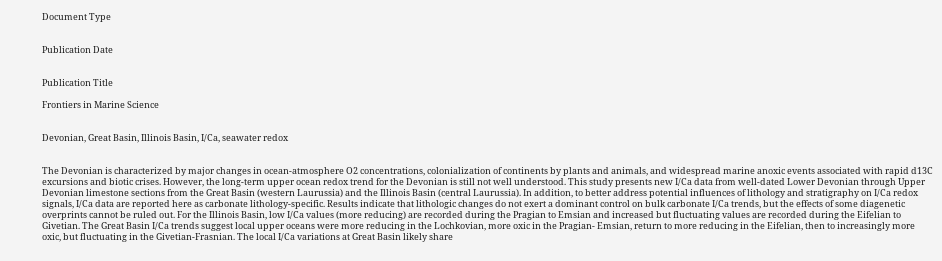Document Type


Publication Date


Publication Title

Frontiers in Marine Science


Devonian, Great Basin, Illinois Basin, I/Ca, seawater redox


The Devonian is characterized by major changes in ocean-atmosphere O2 concentrations, colonialization of continents by plants and animals, and widespread marine anoxic events associated with rapid d13C excursions and biotic crises. However, the long-term upper ocean redox trend for the Devonian is still not well understood. This study presents new I/Ca data from well-dated Lower Devonian through Upper Devonian limestone sections from the Great Basin (western Laurussia) and the Illinois Basin (central Laurussia). In addition, to better address potential influences of lithology and stratigraphy on I/Ca redox signals, I/Ca data are reported here as carbonate lithology-specific. Results indicate that lithologic changes do not exert a dominant control on bulk carbonate I/Ca trends, but the effects of some diagenetic overprints cannot be ruled out. For the Illinois Basin, low I/Ca values (more reducing) are recorded during the Pragian to Emsian and increased but fluctuating values are recorded during the Eifelian to Givetian. The Great Basin I/Ca trends suggest local upper oceans were more reducing in the Lochkovian, more oxic in the Pragian- Emsian, return to more reducing in the Eifelian, then to increasingly more oxic, but fluctuating in the Givetian-Frasnian. The local I/Ca variations at Great Basin likely share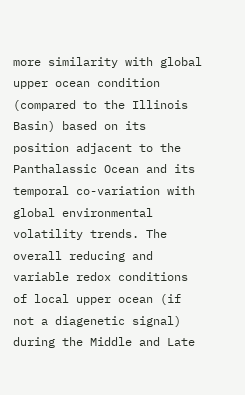more similarity with global upper ocean condition (compared to the Illinois Basin) based on its position adjacent to the Panthalassic Ocean and its temporal co-variation with global environmental volatility trends. The overall reducing and variable redox conditions of local upper ocean (if not a diagenetic signal) during the Middle and Late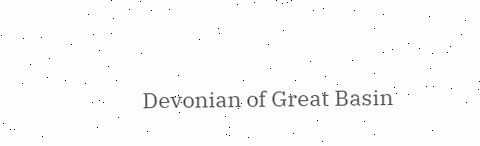Devonian of Great Basin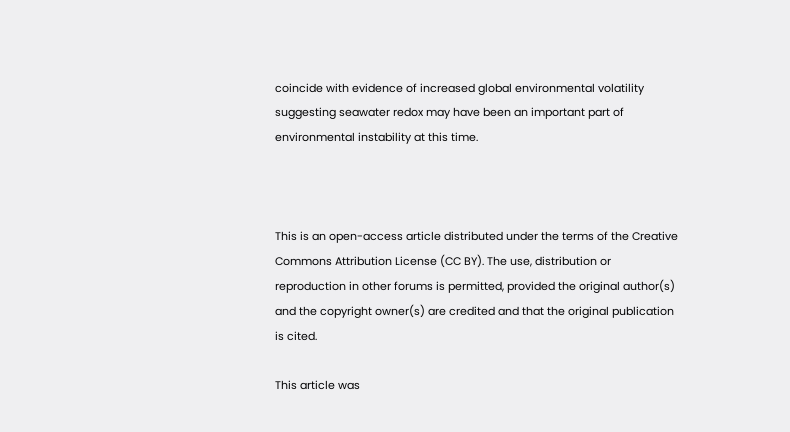coincide with evidence of increased global environmental volatility suggesting seawater redox may have been an important part of environmental instability at this time.



This is an open-access article distributed under the terms of the Creative Commons Attribution License (CC BY). The use, distribution or reproduction in other forums is permitted, provided the original author(s) and the copyright owner(s) are credited and that the original publication is cited.

This article was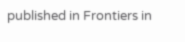published in Frontiers in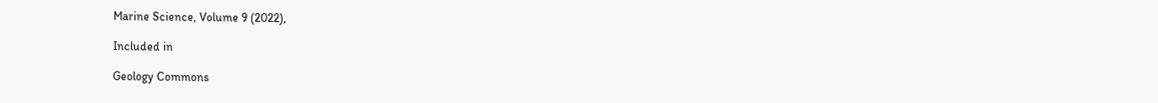Marine Science, Volume 9 (2022),

Included in

Geology Commons